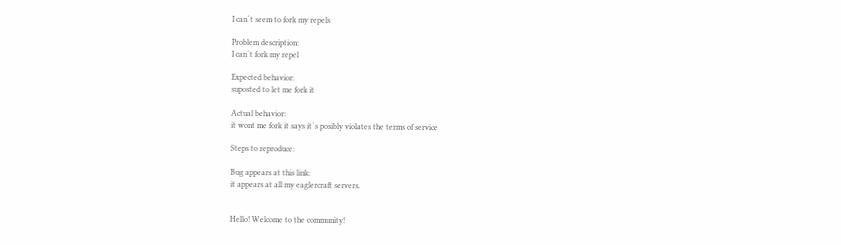I can´t seem to fork my repels

Problem description:
I can´t fork my repel

Expected behavior:
suposted to let me fork it

Actual behavior:
it wont me fork it says it´s posibly violates the terms of service

Steps to reproduce:

Bug appears at this link:
it appears at all my eaglercraft servers.


Hello! Welcome to the community!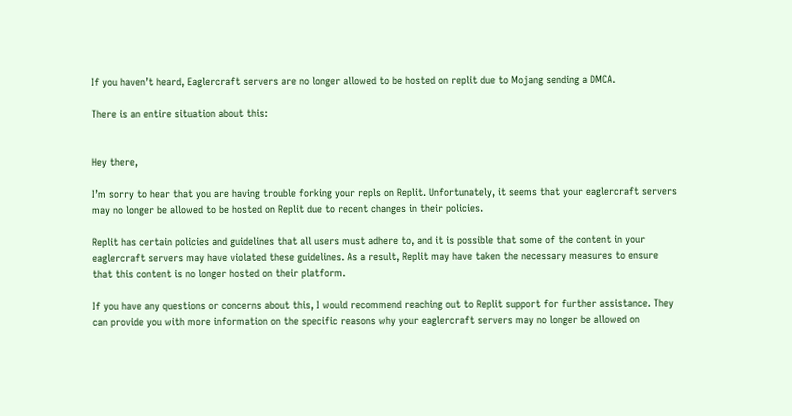If you haven’t heard, Eaglercraft servers are no longer allowed to be hosted on replit due to Mojang sending a DMCA.

There is an entire situation about this:


Hey there,

I’m sorry to hear that you are having trouble forking your repls on Replit. Unfortunately, it seems that your eaglercraft servers may no longer be allowed to be hosted on Replit due to recent changes in their policies.

Replit has certain policies and guidelines that all users must adhere to, and it is possible that some of the content in your eaglercraft servers may have violated these guidelines. As a result, Replit may have taken the necessary measures to ensure that this content is no longer hosted on their platform.

If you have any questions or concerns about this, I would recommend reaching out to Replit support for further assistance. They can provide you with more information on the specific reasons why your eaglercraft servers may no longer be allowed on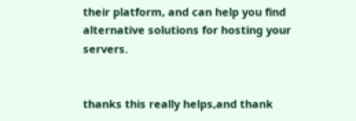their platform, and can help you find alternative solutions for hosting your servers.


thanks this really helps,and thank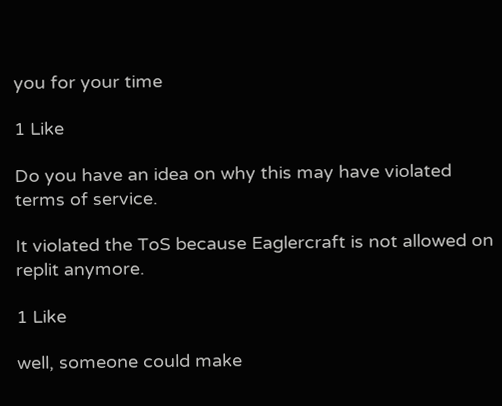you for your time

1 Like

Do you have an idea on why this may have violated terms of service.

It violated the ToS because Eaglercraft is not allowed on replit anymore.

1 Like

well, someone could make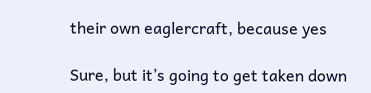their own eaglercraft, because yes

Sure, but it’s going to get taken down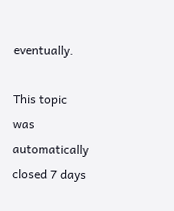eventually.

This topic was automatically closed 7 days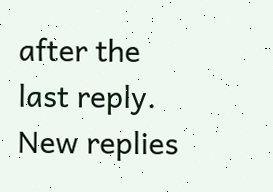after the last reply. New replies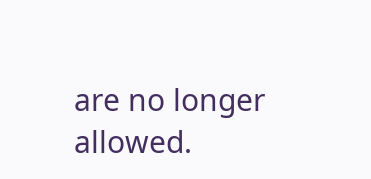are no longer allowed.